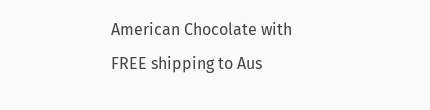American Chocolate with FREE shipping to Aus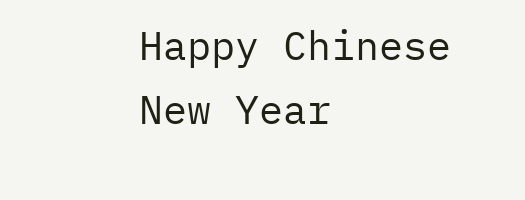Happy Chinese New Year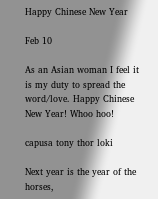Happy Chinese New Year

Feb 10

As an Asian woman I feel it is my duty to spread the word/love. Happy Chinese New Year! Whoo hoo!

capusa tony thor loki

Next year is the year of the horses,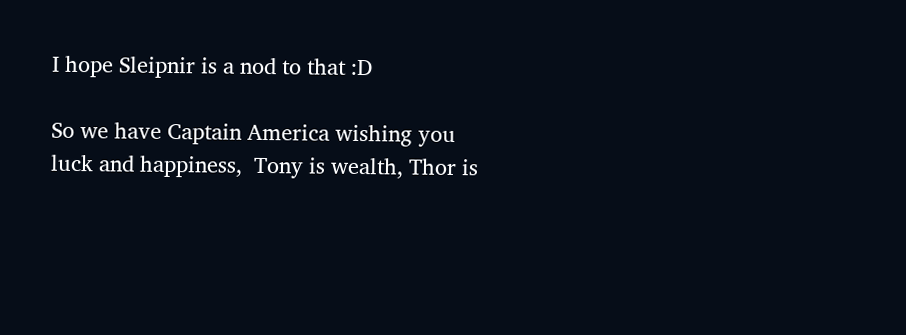I hope Sleipnir is a nod to that :D

So we have Captain America wishing you luck and happiness,  Tony is wealth, Thor is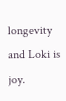longevity and Loki is joy.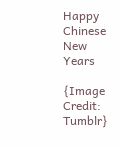Happy Chinese New Years

{Image Credit: Tumblr}